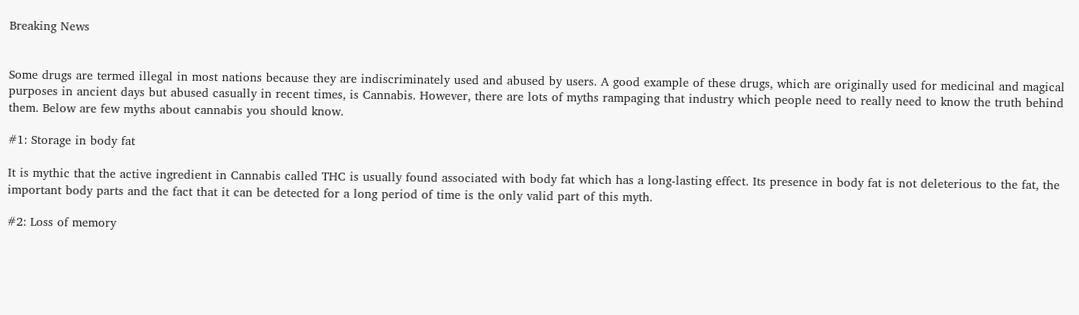Breaking News


Some drugs are termed illegal in most nations because they are indiscriminately used and abused by users. A good example of these drugs, which are originally used for medicinal and magical purposes in ancient days but abused casually in recent times, is Cannabis. However, there are lots of myths rampaging that industry which people need to really need to know the truth behind them. Below are few myths about cannabis you should know.

#1: Storage in body fat

It is mythic that the active ingredient in Cannabis called THC is usually found associated with body fat which has a long-lasting effect. Its presence in body fat is not deleterious to the fat, the important body parts and the fact that it can be detected for a long period of time is the only valid part of this myth.

#2: Loss of memory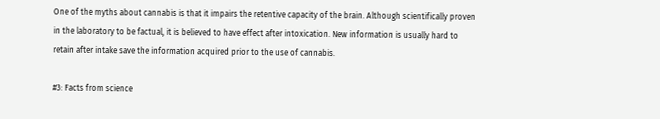One of the myths about cannabis is that it impairs the retentive capacity of the brain. Although scientifically proven in the laboratory to be factual, it is believed to have effect after intoxication. New information is usually hard to retain after intake save the information acquired prior to the use of cannabis.

#3: Facts from science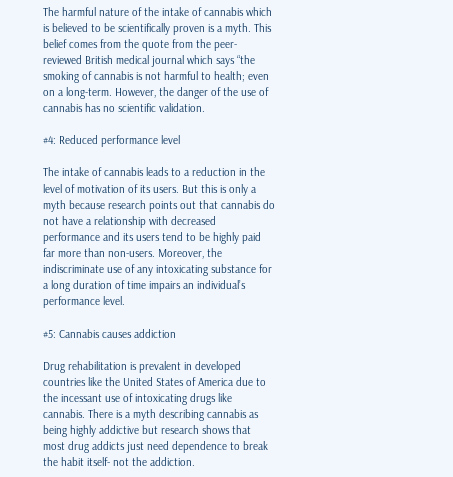The harmful nature of the intake of cannabis which is believed to be scientifically proven is a myth. This belief comes from the quote from the peer-reviewed British medical journal which says “the smoking of cannabis is not harmful to health; even on a long-term. However, the danger of the use of cannabis has no scientific validation.

#4: Reduced performance level

The intake of cannabis leads to a reduction in the level of motivation of its users. But this is only a myth because research points out that cannabis do not have a relationship with decreased performance and its users tend to be highly paid far more than non-users. Moreover, the indiscriminate use of any intoxicating substance for a long duration of time impairs an individual’s performance level.

#5: Cannabis causes addiction

Drug rehabilitation is prevalent in developed countries like the United States of America due to the incessant use of intoxicating drugs like cannabis. There is a myth describing cannabis as being highly addictive but research shows that most drug addicts just need dependence to break the habit itself- not the addiction.